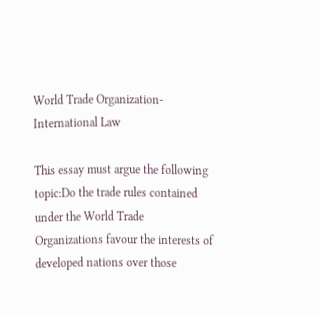World Trade Organization- International Law

This essay must argue the following topic:Do the trade rules contained under the World Trade Organizations favour the interests of developed nations over those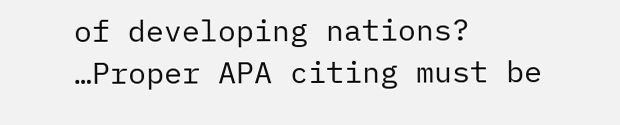of developing nations? …Proper APA citing must be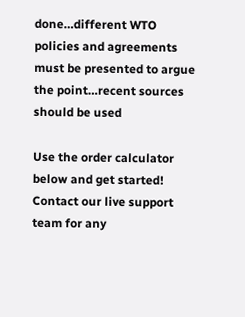done…different WTO policies and agreements must be presented to argue the point…recent sources should be used

Use the order calculator below and get started! Contact our live support team for any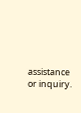assistance or inquiry.